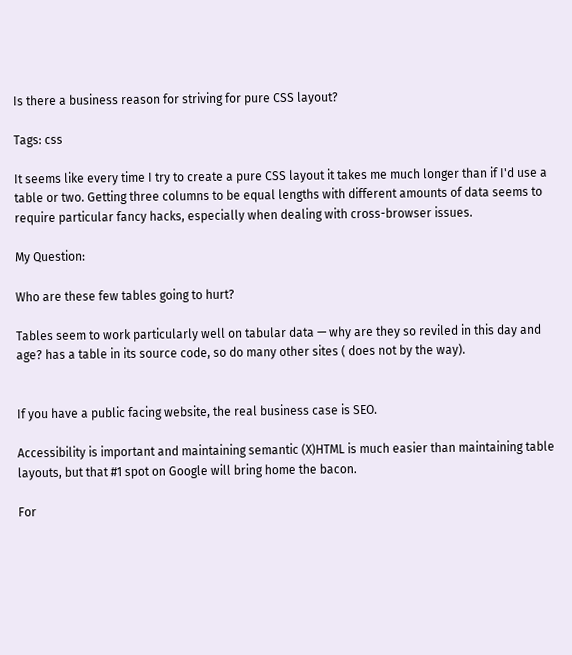Is there a business reason for striving for pure CSS layout?

Tags: css

It seems like every time I try to create a pure CSS layout it takes me much longer than if I'd use a table or two. Getting three columns to be equal lengths with different amounts of data seems to require particular fancy hacks, especially when dealing with cross-browser issues.

My Question:

Who are these few tables going to hurt?

Tables seem to work particularly well on tabular data — why are they so reviled in this day and age? has a table in its source code, so do many other sites ( does not by the way).


If you have a public facing website, the real business case is SEO.

Accessibility is important and maintaining semantic (X)HTML is much easier than maintaining table layouts, but that #1 spot on Google will bring home the bacon.

For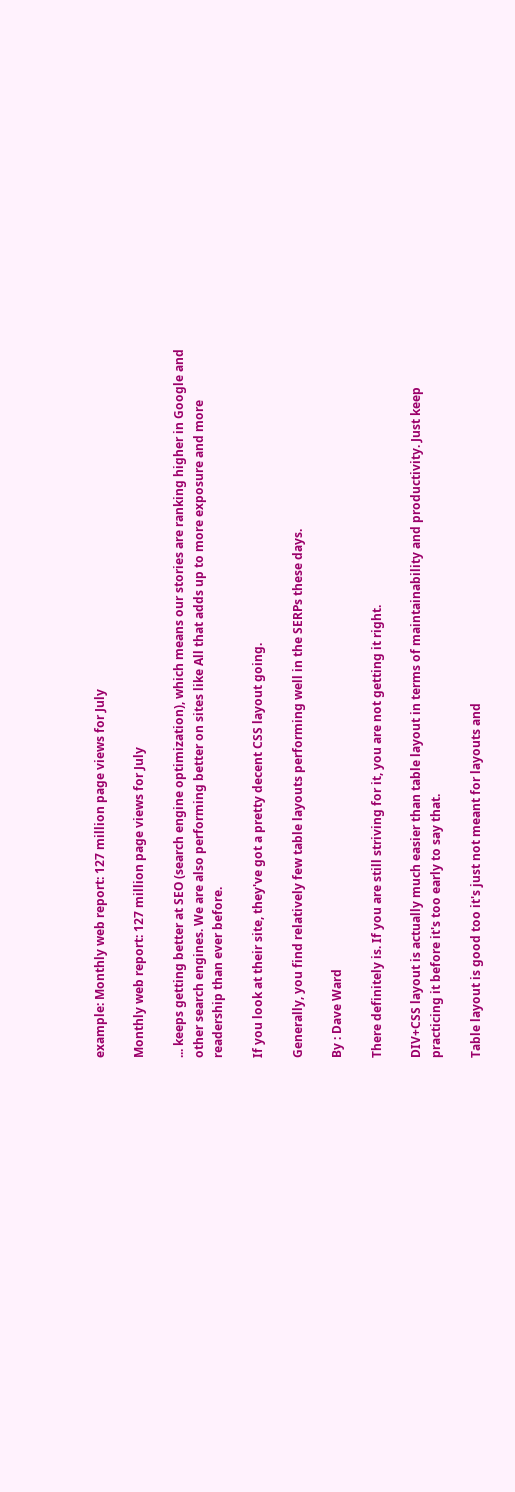example: Monthly web report: 127 million page views for July

Monthly web report: 127 million page views for July

... keeps getting better at SEO (search engine optimization), which means our stories are ranking higher in Google and other search engines. We are also performing better on sites like All that adds up to more exposure and more readership than ever before.

If you look at their site, they've got a pretty decent CSS layout going.

Generally, you find relatively few table layouts performing well in the SERPs these days.

By : Dave Ward

There definitely is. If you are still striving for it, you are not getting it right.

DIV+CSS layout is actually much easier than table layout in terms of maintainability and productivity. Just keep practicing it before it's too early to say that.

Table layout is good too it's just not meant for layouts and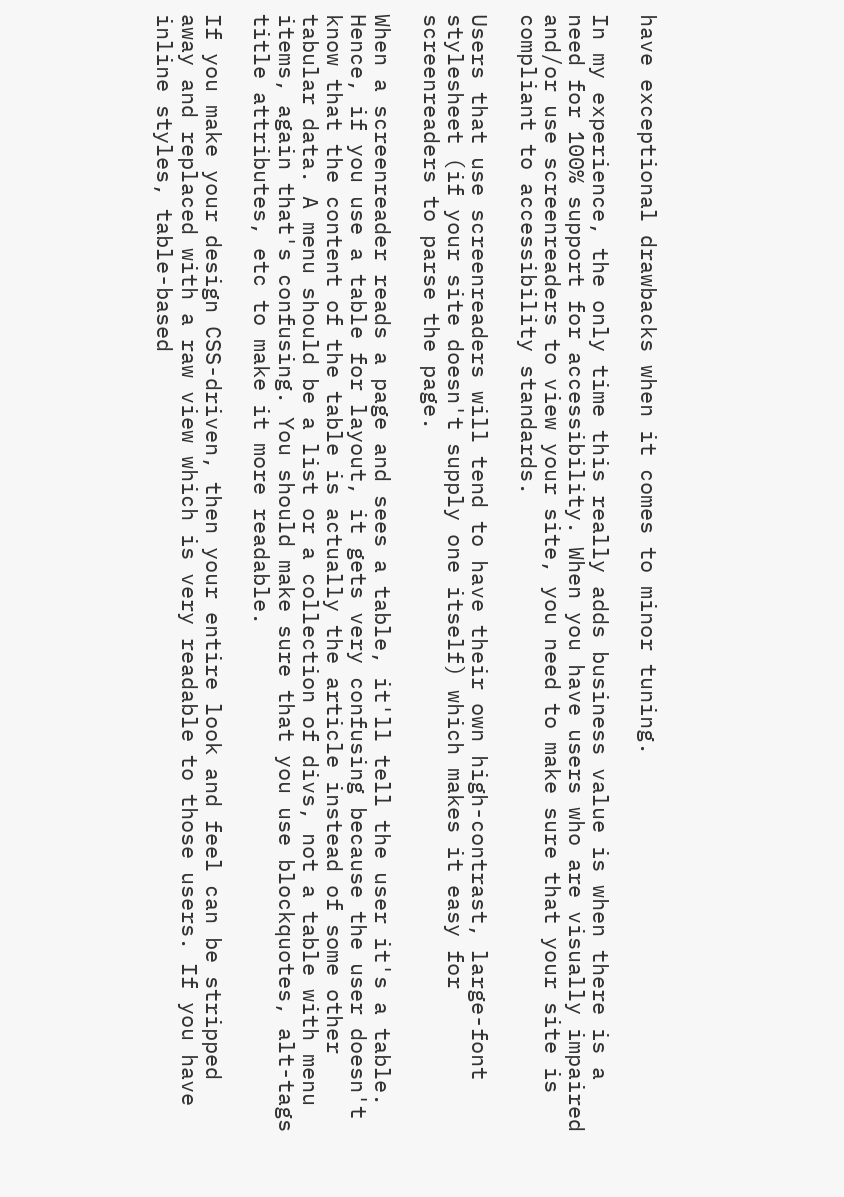have exceptional drawbacks when it comes to minor tuning.

In my experience, the only time this really adds business value is when there is a need for 100% support for accessibility. When you have users who are visually impaired and/or use screenreaders to view your site, you need to make sure that your site is compliant to accessibility standards.

Users that use screenreaders will tend to have their own high-contrast, large-font stylesheet (if your site doesn't supply one itself) which makes it easy for screenreaders to parse the page.

When a screenreader reads a page and sees a table, it'll tell the user it's a table. Hence, if you use a table for layout, it gets very confusing because the user doesn't know that the content of the table is actually the article instead of some other tabular data. A menu should be a list or a collection of divs, not a table with menu items, again that's confusing. You should make sure that you use blockquotes, alt-tags title attributes, etc to make it more readable.

If you make your design CSS-driven, then your entire look and feel can be stripped away and replaced with a raw view which is very readable to those users. If you have inline styles, table-based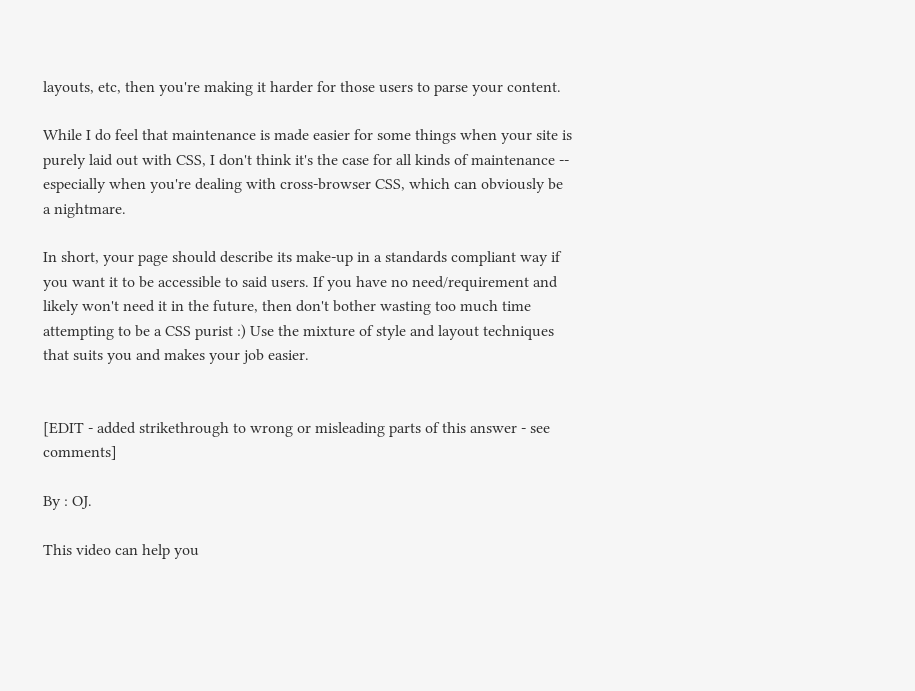layouts, etc, then you're making it harder for those users to parse your content.

While I do feel that maintenance is made easier for some things when your site is purely laid out with CSS, I don't think it's the case for all kinds of maintenance -- especially when you're dealing with cross-browser CSS, which can obviously be a nightmare.

In short, your page should describe its make-up in a standards compliant way if you want it to be accessible to said users. If you have no need/requirement and likely won't need it in the future, then don't bother wasting too much time attempting to be a CSS purist :) Use the mixture of style and layout techniques that suits you and makes your job easier.


[EDIT - added strikethrough to wrong or misleading parts of this answer - see comments]

By : OJ.

This video can help you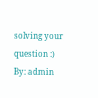solving your question :)
By: admin